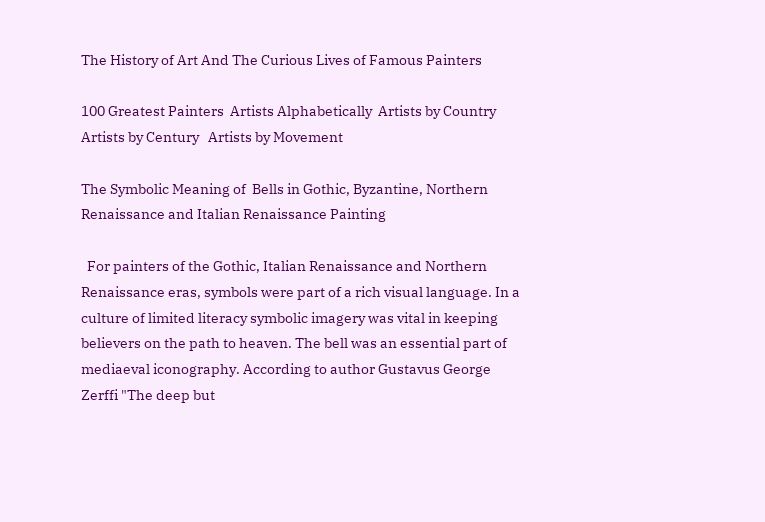The History of Art And The Curious Lives of Famous Painters

100 Greatest Painters  Artists Alphabetically  Artists by Country  Artists by Century   Artists by Movement

The Symbolic Meaning of  Bells in Gothic, Byzantine, Northern Renaissance and Italian Renaissance Painting

  For painters of the Gothic, Italian Renaissance and Northern Renaissance eras, symbols were part of a rich visual language. In a culture of limited literacy symbolic imagery was vital in keeping believers on the path to heaven. The bell was an essential part of mediaeval iconography. According to author Gustavus George Zerffi "The deep but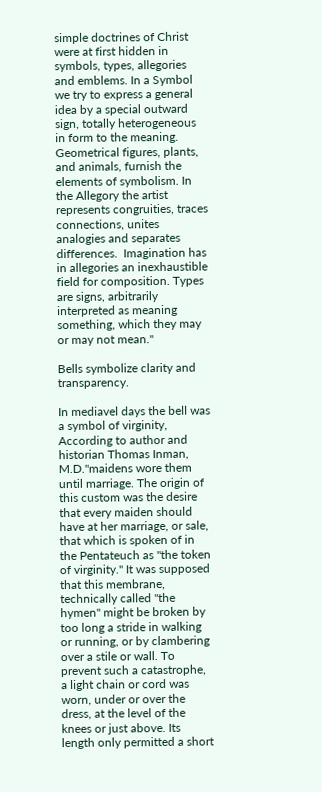simple doctrines of Christ were at first hidden in symbols, types, allegories and emblems. In a Symbol we try to express a general idea by a special outward sign, totally heterogeneous in form to the meaning. Geometrical figures, plants, and animals, furnish the elements of symbolism. In the Allegory the artist represents congruities, traces connections, unites analogies and separates differences.  Imagination has in allegories an inexhaustible field for composition. Types are signs, arbitrarily interpreted as meaning something, which they may or may not mean."

Bells symbolize clarity and transparency.

In mediavel days the bell was a symbol of virginity, According to author and historian Thomas Inman, M.D."maidens wore them until marriage. The origin of this custom was the desire that every maiden should have at her marriage, or sale, that which is spoken of in the Pentateuch as "the token of virginity." It was supposed that this membrane, technically called "the hymen" might be broken by too long a stride in walking or running, or by clambering over a stile or wall. To prevent such a catastrophe, a light chain or cord was worn, under or over the dress, at the level of the knees or just above. Its length only permitted a short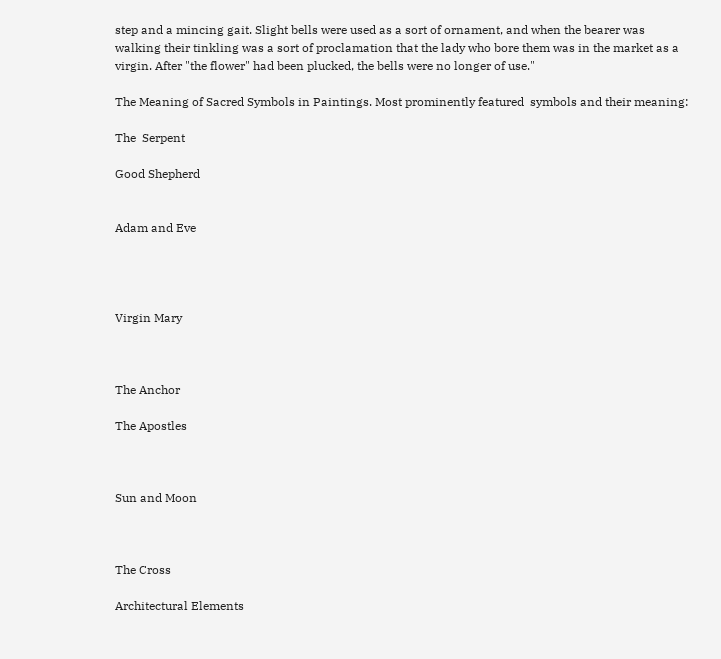step and a mincing gait. Slight bells were used as a sort of ornament, and when the bearer was walking their tinkling was a sort of proclamation that the lady who bore them was in the market as a virgin. After "the flower" had been plucked, the bells were no longer of use."

The Meaning of Sacred Symbols in Paintings. Most prominently featured  symbols and their meaning:

The  Serpent

Good Shepherd


Adam and Eve




Virgin Mary



The Anchor

The Apostles



Sun and Moon



The Cross

Architectural Elements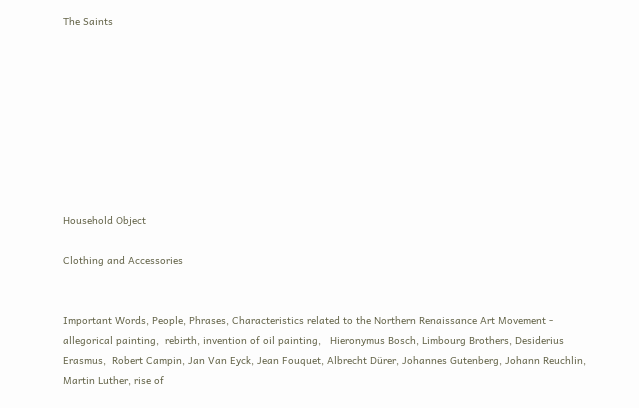The Saints









Household Object

Clothing and Accessories


Important Words, People, Phrases, Characteristics related to the Northern Renaissance Art Movement -  allegorical painting,  rebirth, invention of oil painting,   Hieronymus Bosch, Limbourg Brothers, Desiderius Erasmus,  Robert Campin, Jan Van Eyck, Jean Fouquet, Albrecht Dürer, Johannes Gutenberg, Johann Reuchlin, Martin Luther, rise of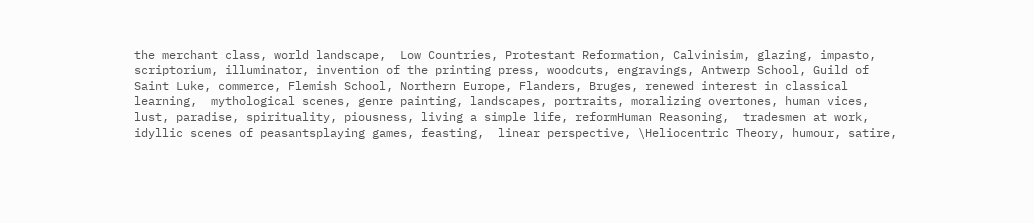the merchant class, world landscape,  Low Countries, Protestant Reformation, Calvinisim, glazing, impasto, scriptorium, illuminator, invention of the printing press, woodcuts, engravings, Antwerp School, Guild of Saint Luke, commerce, Flemish School, Northern Europe, Flanders, Bruges, renewed interest in classical learning,  mythological scenes, genre painting, landscapes, portraits, moralizing overtones, human vices, lust, paradise, spirituality, piousness, living a simple life, reformHuman Reasoning,  tradesmen at work, idyllic scenes of peasantsplaying games, feasting,  linear perspective, \Heliocentric Theory, humour, satire,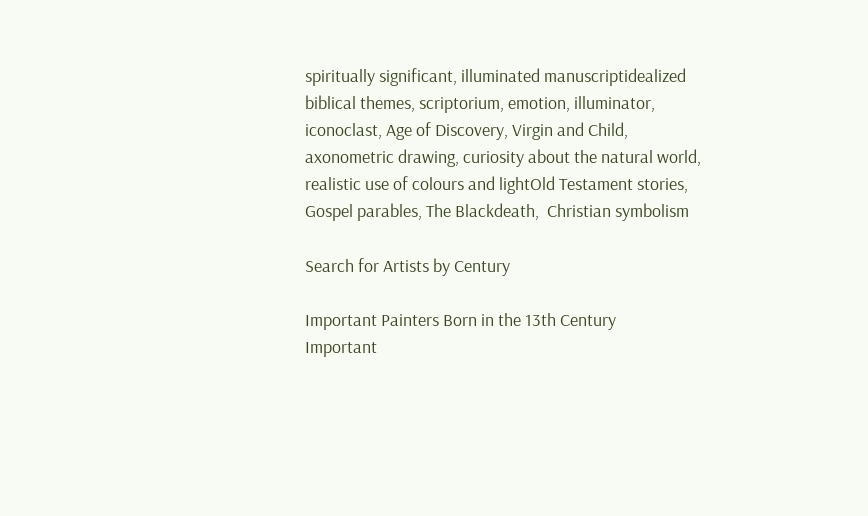spiritually significant, illuminated manuscriptidealized biblical themes, scriptorium, emotion, illuminator,  iconoclast, Age of Discovery, Virgin and Child, axonometric drawing, curiosity about the natural world,  realistic use of colours and lightOld Testament stories, Gospel parables, The Blackdeath,  Christian symbolism

Search for Artists by Century

Important Painters Born in the 13th Century
Important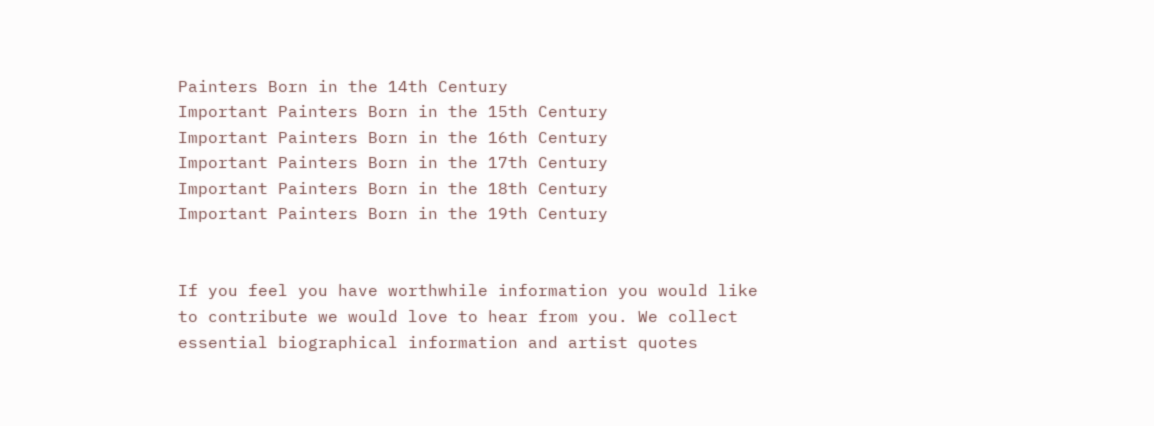Painters Born in the 14th Century
Important Painters Born in the 15th Century
Important Painters Born in the 16th Century
Important Painters Born in the 17th Century
Important Painters Born in the 18th Century
Important Painters Born in the 19th Century


If you feel you have worthwhile information you would like to contribute we would love to hear from you. We collect essential biographical information and artist quotes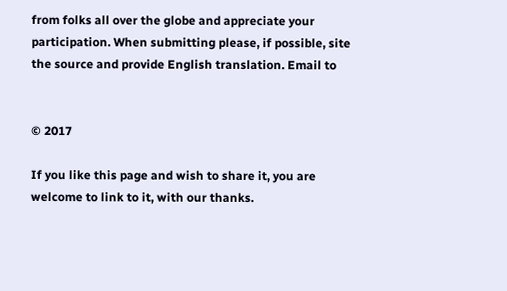from folks all over the globe and appreciate your participation. When submitting please, if possible, site the source and provide English translation. Email to


© 2017

If you like this page and wish to share it, you are welcome to link to it, with our thanks.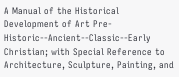A Manual of the Historical Development of Art Pre-Historic--Ancient--Classic--Early Christian; with Special Reference to Architecture, Sculpture, Painting, and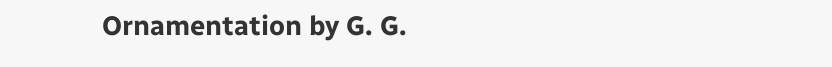Ornamentation by G. G.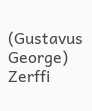(Gustavus George) Zerffi